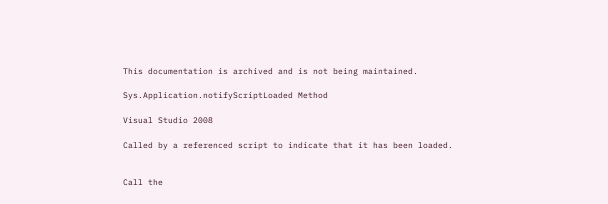This documentation is archived and is not being maintained.

Sys.Application.notifyScriptLoaded Method

Visual Studio 2008

Called by a referenced script to indicate that it has been loaded.


Call the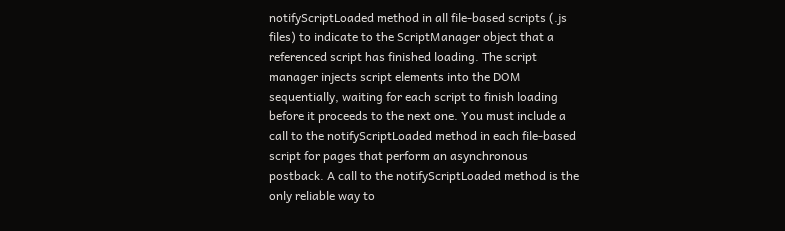notifyScriptLoaded method in all file-based scripts (.js files) to indicate to the ScriptManager object that a referenced script has finished loading. The script manager injects script elements into the DOM sequentially, waiting for each script to finish loading before it proceeds to the next one. You must include a call to the notifyScriptLoaded method in each file-based script for pages that perform an asynchronous postback. A call to the notifyScriptLoaded method is the only reliable way to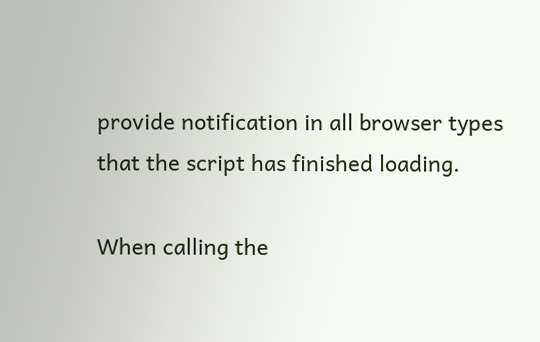provide notification in all browser types that the script has finished loading.

When calling the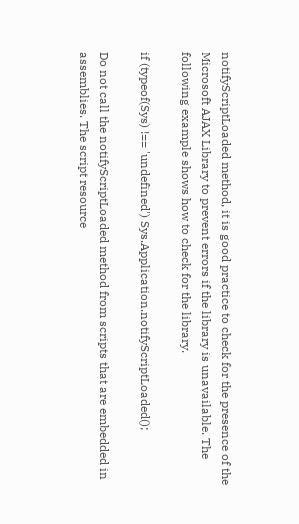notifyScriptLoaded method, it is good practice to check for the presence of the Microsoft AJAX Library to prevent errors if the library is unavailable. The following example shows how to check for the library.

if (typeof(Sys) !== 'undefined') Sys.Application.notifyScriptLoaded();

Do not call the notifyScriptLoaded method from scripts that are embedded in assemblies. The script resource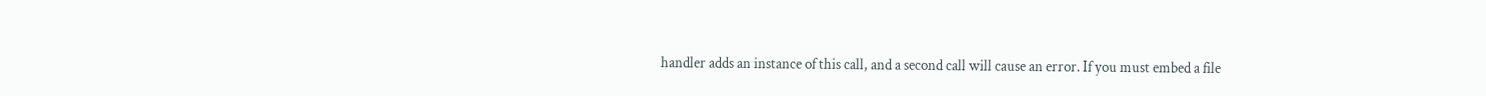handler adds an instance of this call, and a second call will cause an error. If you must embed a file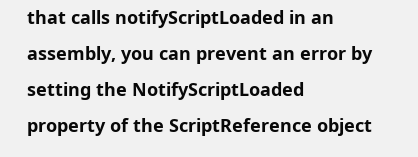that calls notifyScriptLoaded in an assembly, you can prevent an error by setting the NotifyScriptLoaded property of the ScriptReference object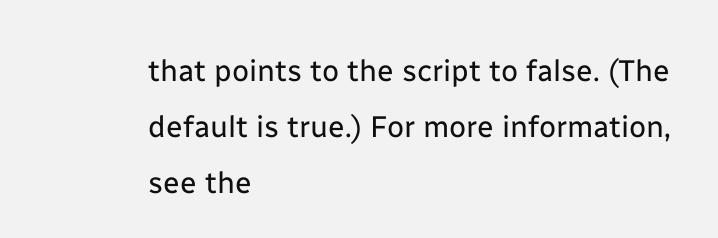that points to the script to false. (The default is true.) For more information, see the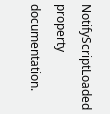NotifyScriptLoaded property documentation.